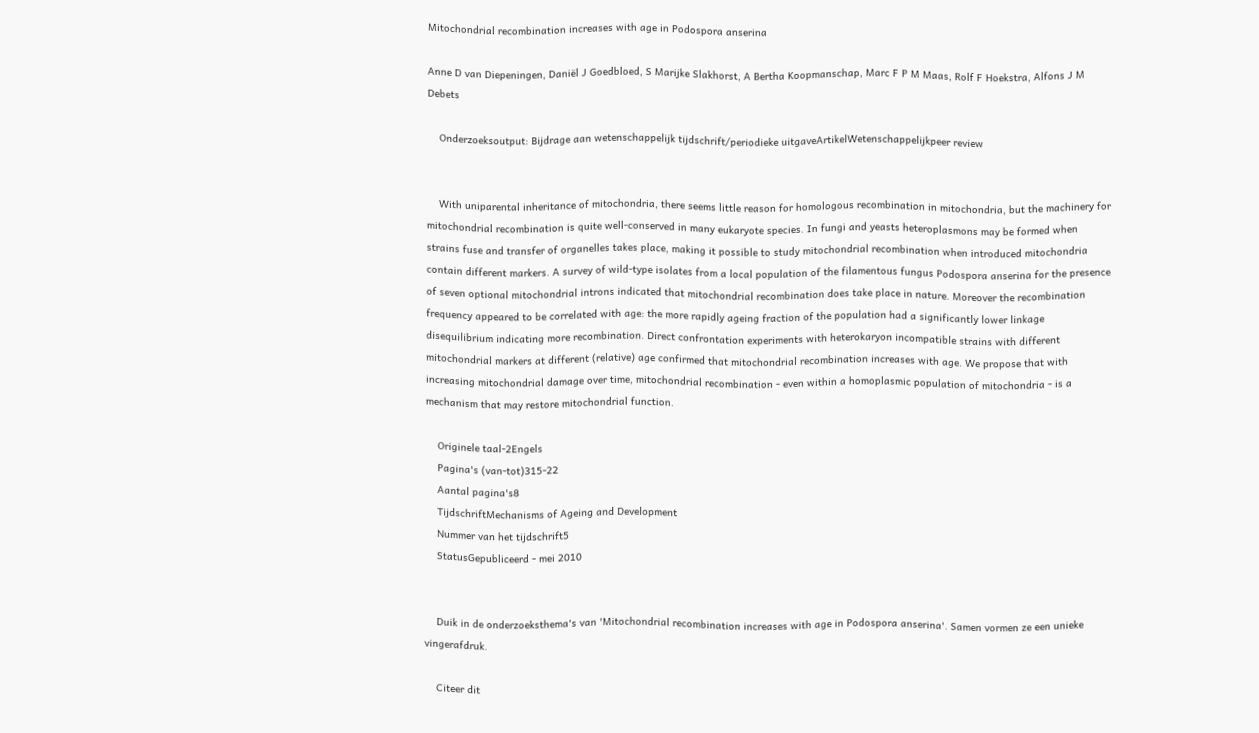Mitochondrial recombination increases with age in Podospora anserina

Anne D van Diepeningen, Daniël J Goedbloed, S Marijke Slakhorst, A Bertha Koopmanschap, Marc F P M Maas, Rolf F Hoekstra, Alfons J M Debets

    Onderzoeksoutput: Bijdrage aan wetenschappelijk tijdschrift/periodieke uitgaveArtikelWetenschappelijkpeer review


    With uniparental inheritance of mitochondria, there seems little reason for homologous recombination in mitochondria, but the machinery for mitochondrial recombination is quite well-conserved in many eukaryote species. In fungi and yeasts heteroplasmons may be formed when strains fuse and transfer of organelles takes place, making it possible to study mitochondrial recombination when introduced mitochondria contain different markers. A survey of wild-type isolates from a local population of the filamentous fungus Podospora anserina for the presence of seven optional mitochondrial introns indicated that mitochondrial recombination does take place in nature. Moreover the recombination frequency appeared to be correlated with age: the more rapidly ageing fraction of the population had a significantly lower linkage disequilibrium indicating more recombination. Direct confrontation experiments with heterokaryon incompatible strains with different mitochondrial markers at different (relative) age confirmed that mitochondrial recombination increases with age. We propose that with increasing mitochondrial damage over time, mitochondrial recombination - even within a homoplasmic population of mitochondria - is a mechanism that may restore mitochondrial function.

    Originele taal-2Engels
    Pagina's (van-tot)315-22
    Aantal pagina's8
    TijdschriftMechanisms of Ageing and Development
    Nummer van het tijdschrift5
    StatusGepubliceerd - mei 2010


    Duik in de onderzoeksthema's van 'Mitochondrial recombination increases with age in Podospora anserina'. Samen vormen ze een unieke vingerafdruk.

    Citeer dit